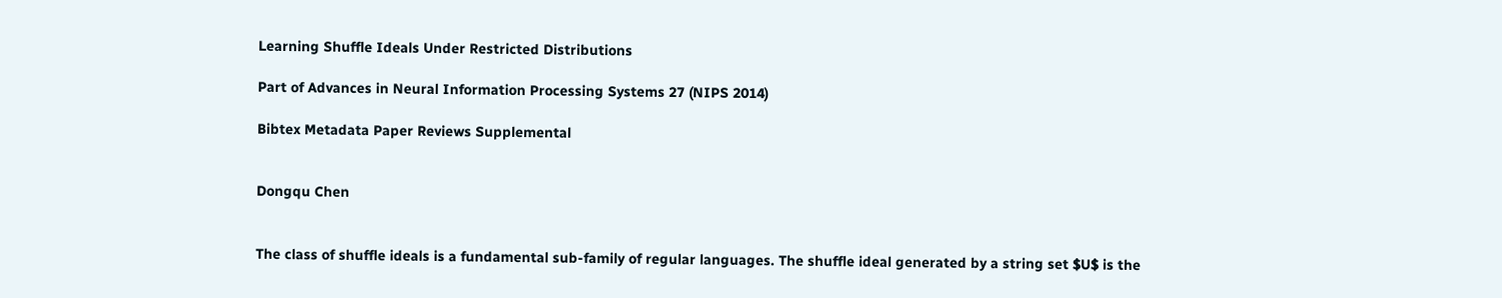Learning Shuffle Ideals Under Restricted Distributions

Part of Advances in Neural Information Processing Systems 27 (NIPS 2014)

Bibtex Metadata Paper Reviews Supplemental


Dongqu Chen


The class of shuffle ideals is a fundamental sub-family of regular languages. The shuffle ideal generated by a string set $U$ is the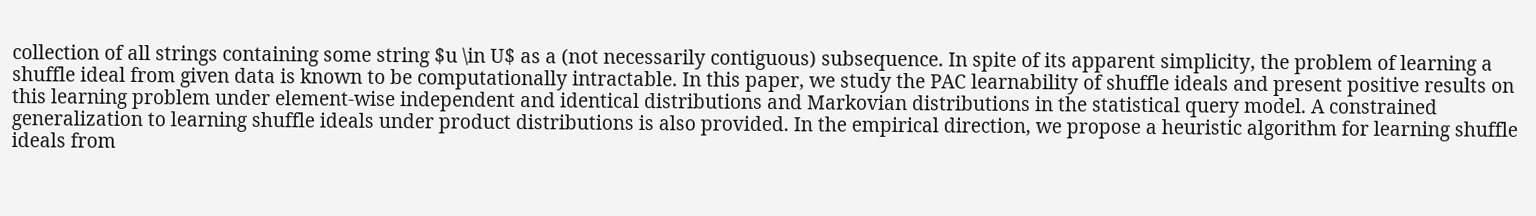collection of all strings containing some string $u \in U$ as a (not necessarily contiguous) subsequence. In spite of its apparent simplicity, the problem of learning a shuffle ideal from given data is known to be computationally intractable. In this paper, we study the PAC learnability of shuffle ideals and present positive results on this learning problem under element-wise independent and identical distributions and Markovian distributions in the statistical query model. A constrained generalization to learning shuffle ideals under product distributions is also provided. In the empirical direction, we propose a heuristic algorithm for learning shuffle ideals from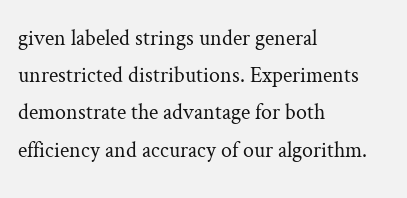given labeled strings under general unrestricted distributions. Experiments demonstrate the advantage for both efficiency and accuracy of our algorithm.